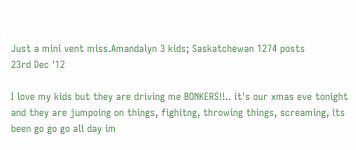Just a mini vent miss.Amandalyn 3 kids; Saskatchewan 1274 posts
23rd Dec '12

I love my kids but they are driving me BONKERS!!.. it's our xmas eve tonight and they are jumpoing on things, fighitng, throwing things, screaming, its been go go go all day im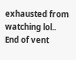exhausted from watching lol.. End of vent